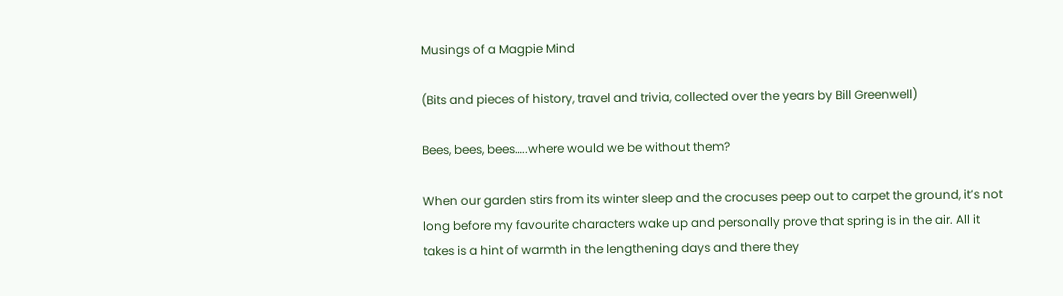Musings of a Magpie Mind

(Bits and pieces of history, travel and trivia, collected over the years by Bill Greenwell)

Bees, bees, bees…..where would we be without them?

When our garden stirs from its winter sleep and the crocuses peep out to carpet the ground, it’s not long before my favourite characters wake up and personally prove that spring is in the air. All it takes is a hint of warmth in the lengthening days and there they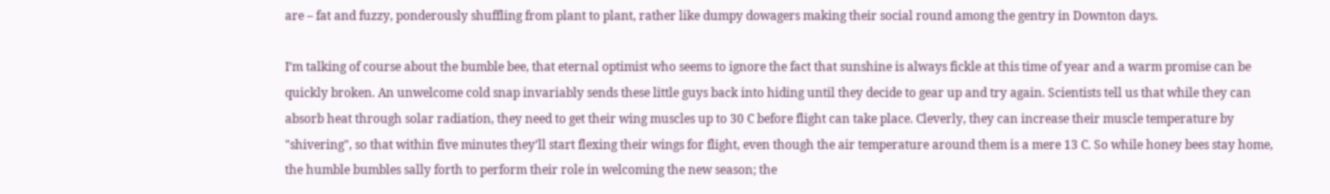are – fat and fuzzy, ponderously shuffling from plant to plant, rather like dumpy dowagers making their social round among the gentry in Downton days.

I’m talking of course about the bumble bee, that eternal optimist who seems to ignore the fact that sunshine is always fickle at this time of year and a warm promise can be quickly broken. An unwelcome cold snap invariably sends these little guys back into hiding until they decide to gear up and try again. Scientists tell us that while they can absorb heat through solar radiation, they need to get their wing muscles up to 30 C before flight can take place. Cleverly, they can increase their muscle temperature by "shivering", so that within five minutes they’ll start flexing their wings for flight, even though the air temperature around them is a mere 13 C. So while honey bees stay home, the humble bumbles sally forth to perform their role in welcoming the new season; the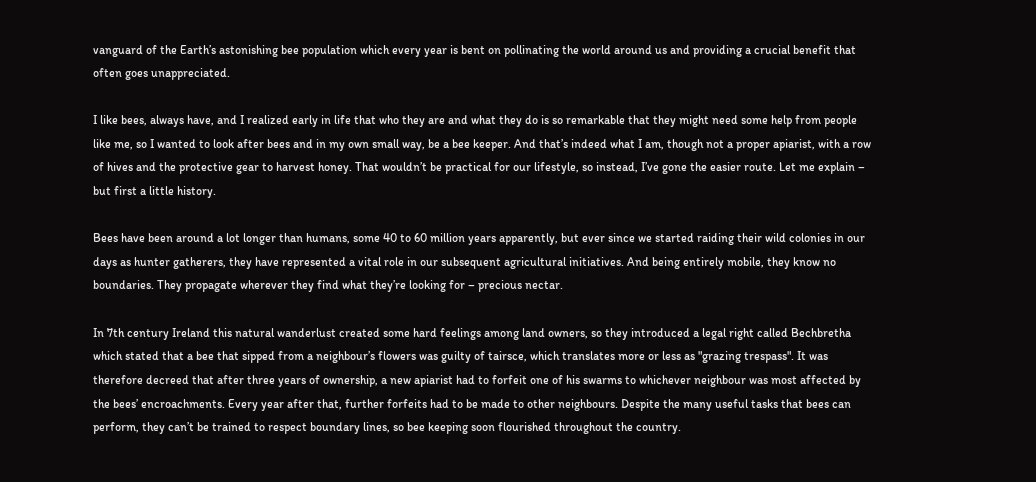vanguard of the Earth’s astonishing bee population which every year is bent on pollinating the world around us and providing a crucial benefit that often goes unappreciated.

I like bees, always have, and I realized early in life that who they are and what they do is so remarkable that they might need some help from people like me, so I wanted to look after bees and in my own small way, be a bee keeper. And that’s indeed what I am, though not a proper apiarist, with a row of hives and the protective gear to harvest honey. That wouldn’t be practical for our lifestyle, so instead, I’ve gone the easier route. Let me explain – but first a little history.

Bees have been around a lot longer than humans, some 40 to 60 million years apparently, but ever since we started raiding their wild colonies in our days as hunter gatherers, they have represented a vital role in our subsequent agricultural initiatives. And being entirely mobile, they know no boundaries. They propagate wherever they find what they’re looking for – precious nectar.

In 7th century Ireland this natural wanderlust created some hard feelings among land owners, so they introduced a legal right called Bechbretha which stated that a bee that sipped from a neighbour’s flowers was guilty of tairsce, which translates more or less as "grazing trespass". It was therefore decreed that after three years of ownership, a new apiarist had to forfeit one of his swarms to whichever neighbour was most affected by the bees’ encroachments. Every year after that, further forfeits had to be made to other neighbours. Despite the many useful tasks that bees can perform, they can’t be trained to respect boundary lines, so bee keeping soon flourished throughout the country.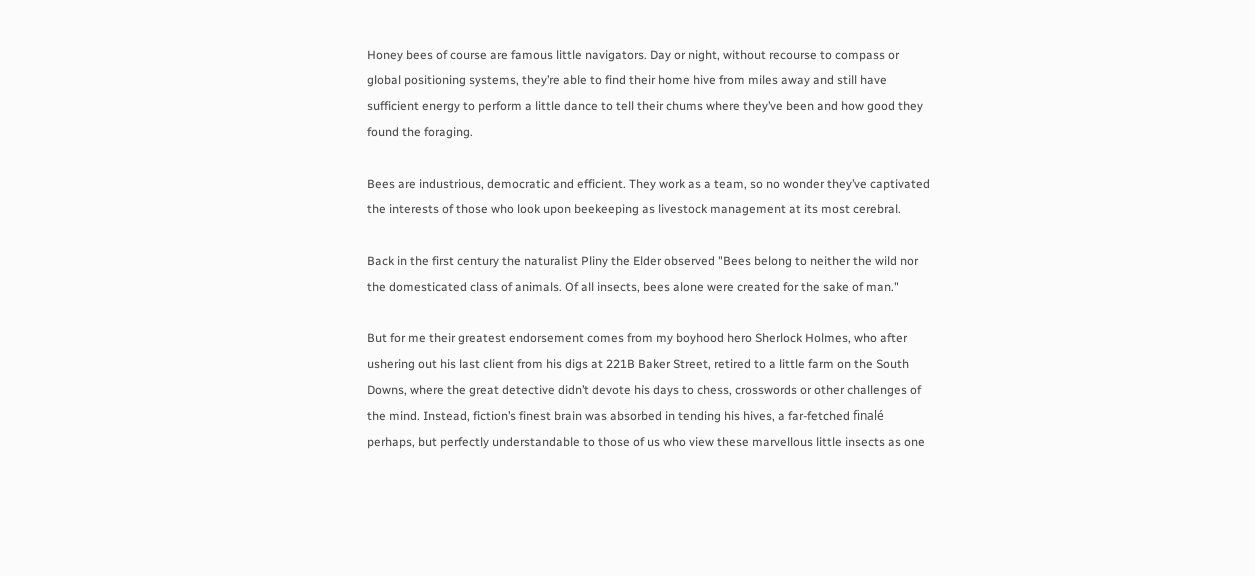Honey bees of course are famous little navigators. Day or night, without recourse to compass or global positioning systems, they’re able to find their home hive from miles away and still have sufficient energy to perform a little dance to tell their chums where they’ve been and how good they found the foraging.

Bees are industrious, democratic and efficient. They work as a team, so no wonder they’ve captivated the interests of those who look upon beekeeping as livestock management at its most cerebral.

Back in the first century the naturalist Pliny the Elder observed "Bees belong to neither the wild nor the domesticated class of animals. Of all insects, bees alone were created for the sake of man."

But for me their greatest endorsement comes from my boyhood hero Sherlock Holmes, who after ushering out his last client from his digs at 221B Baker Street, retired to a little farm on the South Downs, where the great detective didn’t devote his days to chess, crosswords or other challenges of the mind. Instead, fiction’s finest brain was absorbed in tending his hives, a far-fetched finalé perhaps, but perfectly understandable to those of us who view these marvellous little insects as one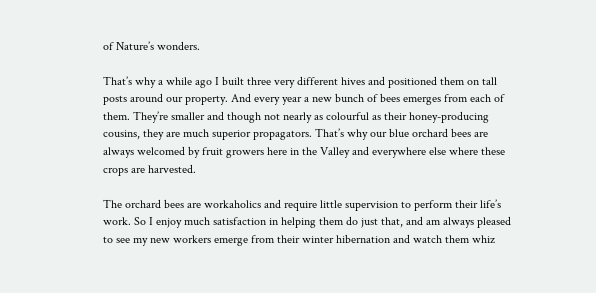of Nature’s wonders.

That’s why a while ago I built three very different hives and positioned them on tall posts around our property. And every year a new bunch of bees emerges from each of them. They’re smaller and though not nearly as colourful as their honey-producing cousins, they are much superior propagators. That’s why our blue orchard bees are always welcomed by fruit growers here in the Valley and everywhere else where these crops are harvested.

The orchard bees are workaholics and require little supervision to perform their life’s work. So I enjoy much satisfaction in helping them do just that, and am always pleased to see my new workers emerge from their winter hibernation and watch them whiz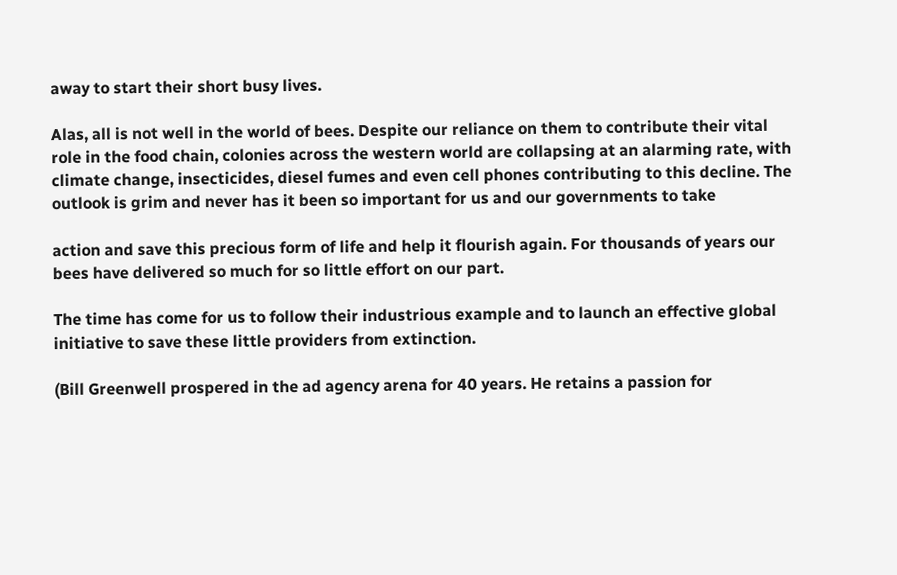away to start their short busy lives.

Alas, all is not well in the world of bees. Despite our reliance on them to contribute their vital role in the food chain, colonies across the western world are collapsing at an alarming rate, with climate change, insecticides, diesel fumes and even cell phones contributing to this decline. The outlook is grim and never has it been so important for us and our governments to take

action and save this precious form of life and help it flourish again. For thousands of years our bees have delivered so much for so little effort on our part.

The time has come for us to follow their industrious example and to launch an effective global initiative to save these little providers from extinction.

(Bill Greenwell prospered in the ad agency arena for 40 years. He retains a passion for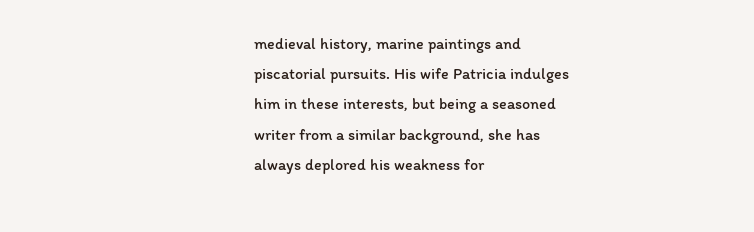medieval history, marine paintings and piscatorial pursuits. His wife Patricia indulges him in these interests, but being a seasoned writer from a similar background, she has always deplored his weakness for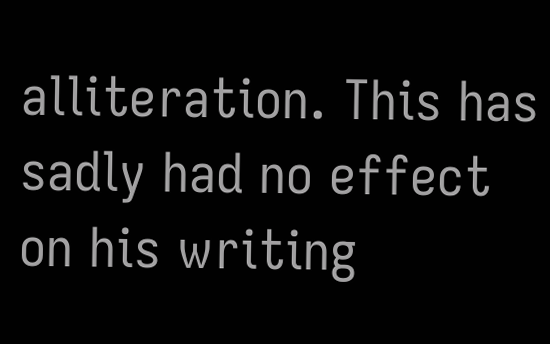alliteration. This has sadly had no effect on his writing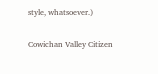style, whatsoever.)

Cowichan Valley Citizen